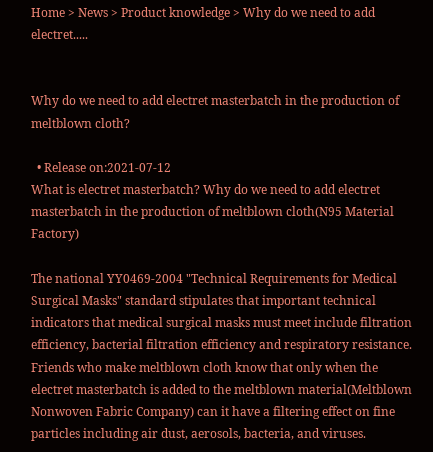Home > News > Product knowledge > Why do we need to add electret.....


Why do we need to add electret masterbatch in the production of meltblown cloth?

  • Release on:2021-07-12
What is electret masterbatch? Why do we need to add electret masterbatch in the production of meltblown cloth(N95 Material Factory)

The national YY0469-2004 "Technical Requirements for Medical Surgical Masks" standard stipulates that important technical indicators that medical surgical masks must meet include filtration efficiency, bacterial filtration efficiency and respiratory resistance. Friends who make meltblown cloth know that only when the electret masterbatch is added to the meltblown material(Meltblown Nonwoven Fabric Company) can it have a filtering effect on fine particles including air dust, aerosols, bacteria, and viruses.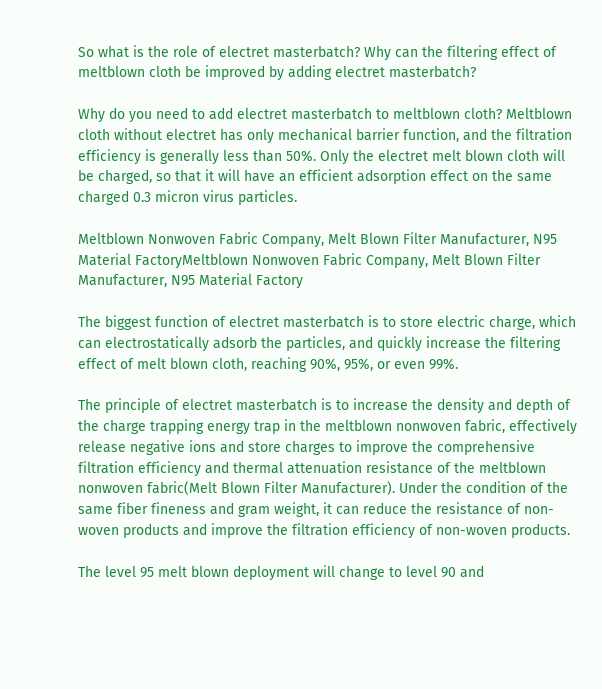So what is the role of electret masterbatch? Why can the filtering effect of meltblown cloth be improved by adding electret masterbatch?

Why do you need to add electret masterbatch to meltblown cloth? Meltblown cloth without electret has only mechanical barrier function, and the filtration efficiency is generally less than 50%. Only the electret melt blown cloth will be charged, so that it will have an efficient adsorption effect on the same charged 0.3 micron virus particles.

Meltblown Nonwoven Fabric Company, Melt Blown Filter Manufacturer, N95 Material FactoryMeltblown Nonwoven Fabric Company, Melt Blown Filter Manufacturer, N95 Material Factory

The biggest function of electret masterbatch is to store electric charge, which can electrostatically adsorb the particles, and quickly increase the filtering effect of melt blown cloth, reaching 90%, 95%, or even 99%.

The principle of electret masterbatch is to increase the density and depth of the charge trapping energy trap in the meltblown nonwoven fabric, effectively release negative ions and store charges to improve the comprehensive filtration efficiency and thermal attenuation resistance of the meltblown nonwoven fabric(Melt Blown Filter Manufacturer). Under the condition of the same fiber fineness and gram weight, it can reduce the resistance of non-woven products and improve the filtration efficiency of non-woven products.

The level 95 melt blown deployment will change to level 90 and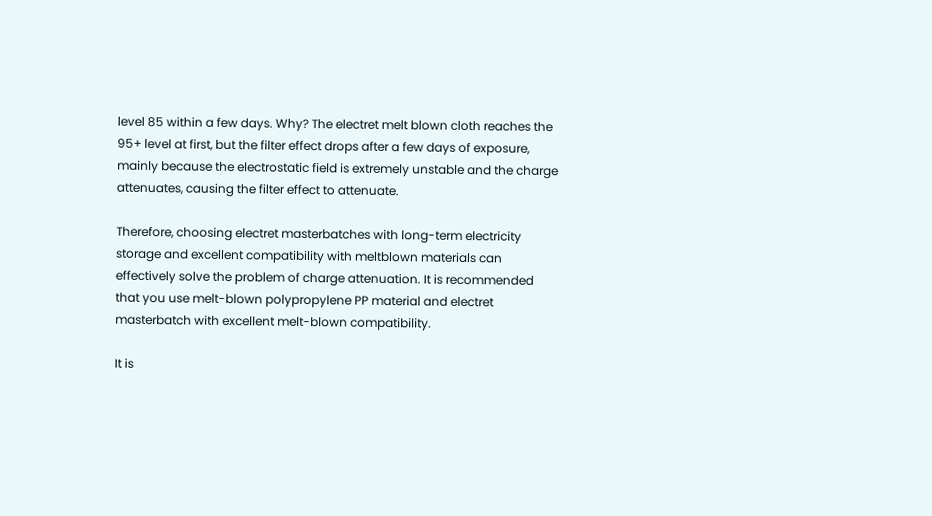level 85 within a few days. Why? The electret melt blown cloth reaches the 95+ level at first, but the filter effect drops after a few days of exposure, mainly because the electrostatic field is extremely unstable and the charge attenuates, causing the filter effect to attenuate.

Therefore, choosing electret masterbatches with long-term electricity storage and excellent compatibility with meltblown materials can effectively solve the problem of charge attenuation. It is recommended that you use melt-blown polypropylene PP material and electret masterbatch with excellent melt-blown compatibility.

It is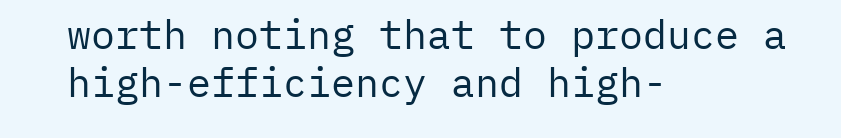worth noting that to produce a high-efficiency and high-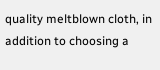quality meltblown cloth, in addition to choosing a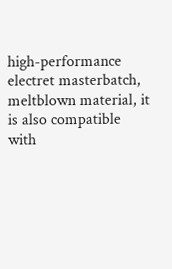high-performance electret masterbatch, meltblown material, it is also compatible with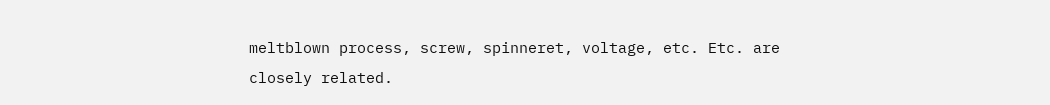meltblown process, screw, spinneret, voltage, etc. Etc. are closely related.